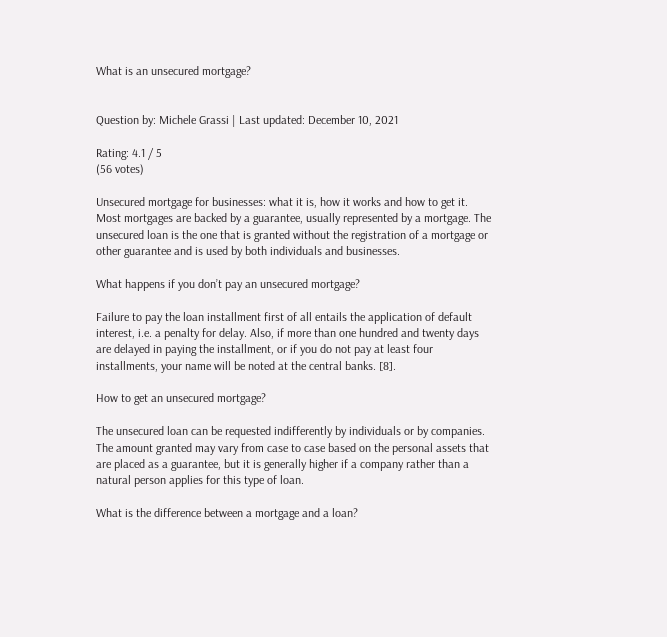What is an unsecured mortgage?


Question by: Michele Grassi | Last updated: December 10, 2021

Rating: 4.1 / 5
(56 votes)

Unsecured mortgage for businesses: what it is, how it works and how to get it. Most mortgages are backed by a guarantee, usually represented by a mortgage. The unsecured loan is the one that is granted without the registration of a mortgage or other guarantee and is used by both individuals and businesses.

What happens if you don’t pay an unsecured mortgage?

Failure to pay the loan installment first of all entails the application of default interest, i.e. a penalty for delay. Also, if more than one hundred and twenty days are delayed in paying the installment, or if you do not pay at least four installments, your name will be noted at the central banks. [8].

How to get an unsecured mortgage?

The unsecured loan can be requested indifferently by individuals or by companies. The amount granted may vary from case to case based on the personal assets that are placed as a guarantee, but it is generally higher if a company rather than a natural person applies for this type of loan.

What is the difference between a mortgage and a loan?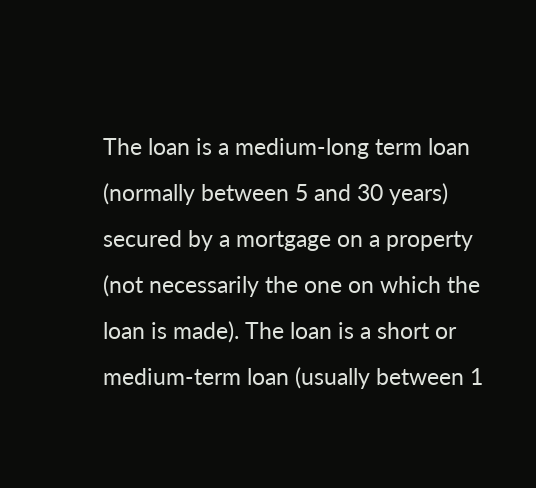The loan is a medium-long term loan (normally between 5 and 30 years) secured by a mortgage on a property (not necessarily the one on which the loan is made). The loan is a short or medium-term loan (usually between 1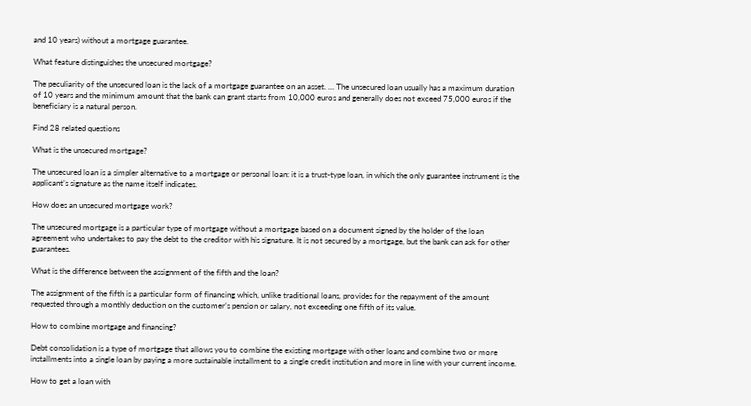and 10 years) without a mortgage guarantee.

What feature distinguishes the unsecured mortgage?

The peculiarity of the unsecured loan is the lack of a mortgage guarantee on an asset. … The unsecured loan usually has a maximum duration of 10 years and the minimum amount that the bank can grant starts from 10,000 euros and generally does not exceed 75,000 euros if the beneficiary is a natural person.

Find 28 related questions

What is the unsecured mortgage?

The unsecured loan is a simpler alternative to a mortgage or personal loan: it is a trust-type loan, in which the only guarantee instrument is the applicant’s signature as the name itself indicates.

How does an unsecured mortgage work?

The unsecured mortgage is a particular type of mortgage without a mortgage based on a document signed by the holder of the loan agreement who undertakes to pay the debt to the creditor with his signature. It is not secured by a mortgage, but the bank can ask for other guarantees.

What is the difference between the assignment of the fifth and the loan?

The assignment of the fifth is a particular form of financing which, unlike traditional loans, provides for the repayment of the amount requested through a monthly deduction on the customer’s pension or salary, not exceeding one fifth of its value.

How to combine mortgage and financing?

Debt consolidation is a type of mortgage that allows you to combine the existing mortgage with other loans and combine two or more installments into a single loan by paying a more sustainable installment to a single credit institution and more in line with your current income.

How to get a loan with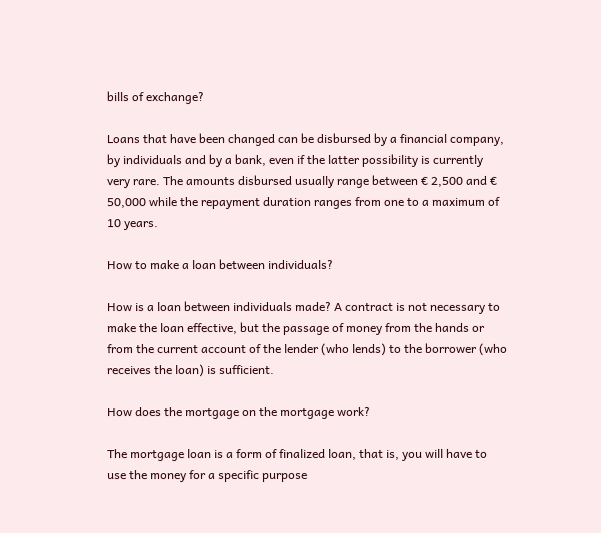bills of exchange?

Loans that have been changed can be disbursed by a financial company, by individuals and by a bank, even if the latter possibility is currently very rare. The amounts disbursed usually range between € 2,500 and € 50,000 while the repayment duration ranges from one to a maximum of 10 years.

How to make a loan between individuals?

How is a loan between individuals made? A contract is not necessary to make the loan effective, but the passage of money from the hands or from the current account of the lender (who lends) to the borrower (who receives the loan) is sufficient.

How does the mortgage on the mortgage work?

The mortgage loan is a form of finalized loan, that is, you will have to use the money for a specific purpose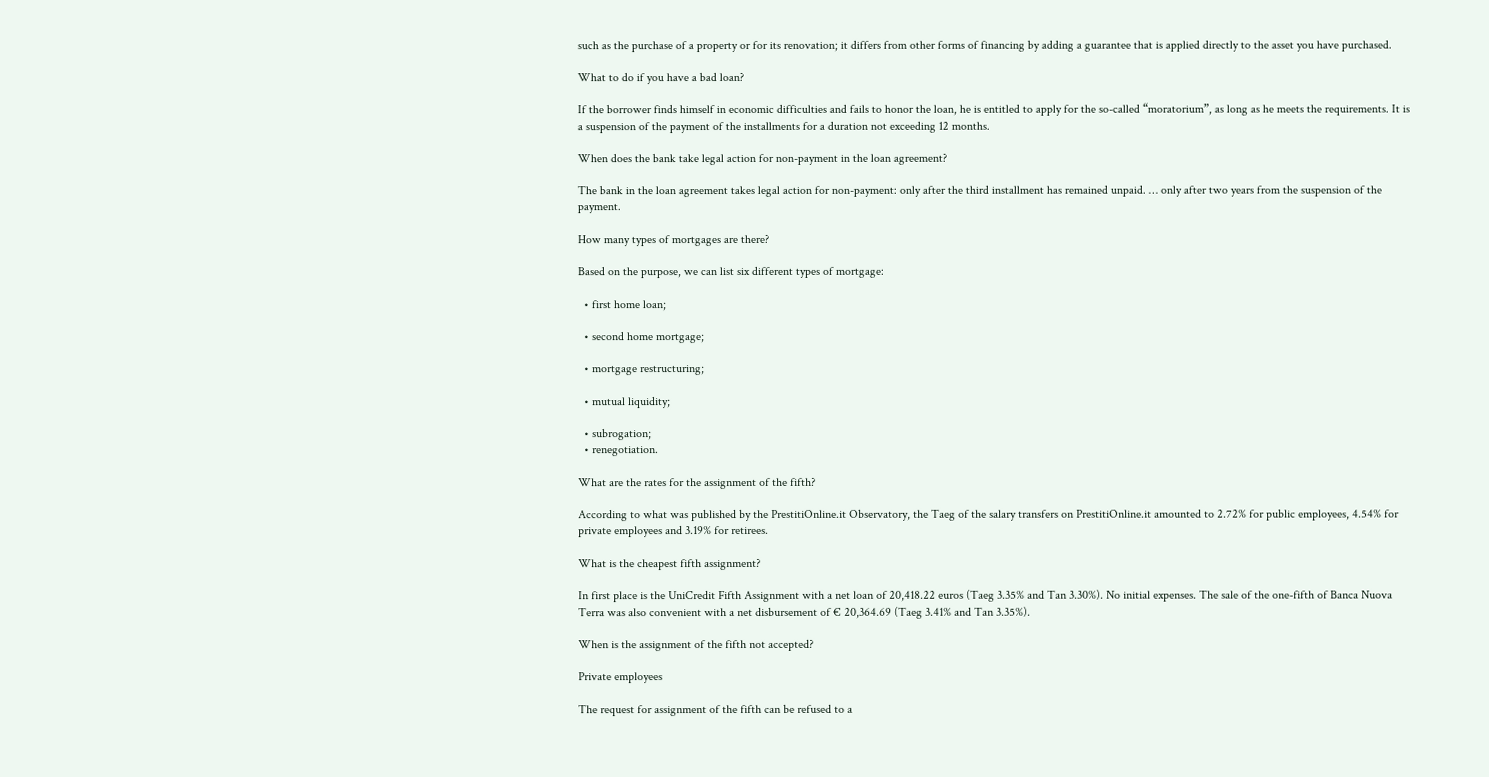such as the purchase of a property or for its renovation; it differs from other forms of financing by adding a guarantee that is applied directly to the asset you have purchased.

What to do if you have a bad loan?

If the borrower finds himself in economic difficulties and fails to honor the loan, he is entitled to apply for the so-called “moratorium”, as long as he meets the requirements. It is a suspension of the payment of the installments for a duration not exceeding 12 months.

When does the bank take legal action for non-payment in the loan agreement?

The bank in the loan agreement takes legal action for non-payment: only after the third installment has remained unpaid. … only after two years from the suspension of the payment.

How many types of mortgages are there?

Based on the purpose, we can list six different types of mortgage:

  • first home loan;

  • second home mortgage;

  • mortgage restructuring;

  • mutual liquidity;

  • subrogation;
  • renegotiation.

What are the rates for the assignment of the fifth?

According to what was published by the PrestitiOnline.it Observatory, the Taeg of the salary transfers on PrestitiOnline.it amounted to 2.72% for public employees, 4.54% for private employees and 3.19% for retirees.

What is the cheapest fifth assignment?

In first place is the UniCredit Fifth Assignment with a net loan of 20,418.22 euros (Taeg 3.35% and Tan 3.30%). No initial expenses. The sale of the one-fifth of Banca Nuova Terra was also convenient with a net disbursement of € 20,364.69 (Taeg 3.41% and Tan 3.35%).

When is the assignment of the fifth not accepted?

Private employees

The request for assignment of the fifth can be refused to a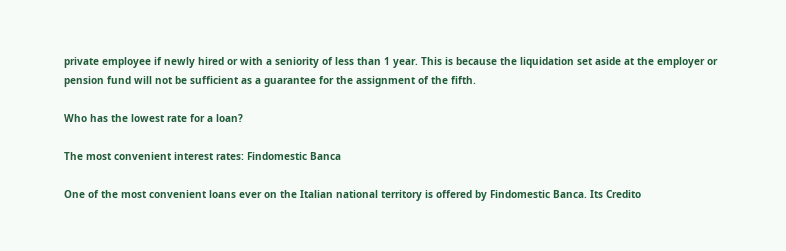private employee if newly hired or with a seniority of less than 1 year. This is because the liquidation set aside at the employer or pension fund will not be sufficient as a guarantee for the assignment of the fifth.

Who has the lowest rate for a loan?

The most convenient interest rates: Findomestic Banca

One of the most convenient loans ever on the Italian national territory is offered by Findomestic Banca. Its Credito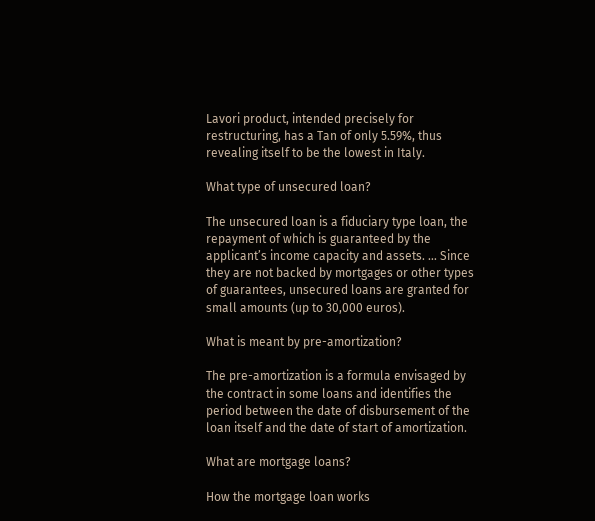Lavori product, intended precisely for restructuring, has a Tan of only 5.59%, thus revealing itself to be the lowest in Italy.

What type of unsecured loan?

The unsecured loan is a fiduciary type loan, the repayment of which is guaranteed by the applicant’s income capacity and assets. … Since they are not backed by mortgages or other types of guarantees, unsecured loans are granted for small amounts (up to 30,000 euros).

What is meant by pre-amortization?

The pre-amortization is a formula envisaged by the contract in some loans and identifies the period between the date of disbursement of the loan itself and the date of start of amortization.

What are mortgage loans?

How the mortgage loan works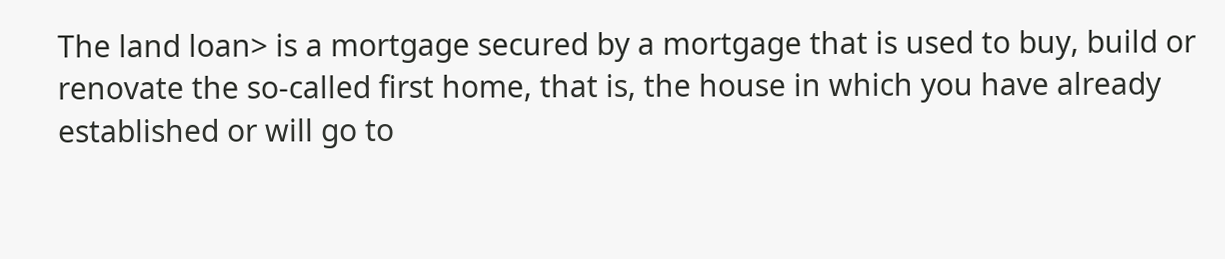The land loan> is a mortgage secured by a mortgage that is used to buy, build or renovate the so-called first home, that is, the house in which you have already established or will go to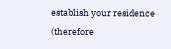establish your residence (therefore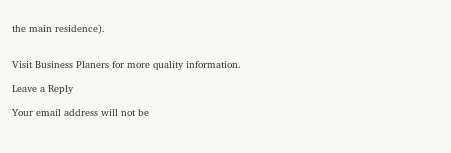the main residence).


Visit Business Planers for more quality information.

Leave a Reply

Your email address will not be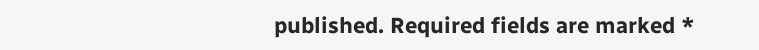published. Required fields are marked *